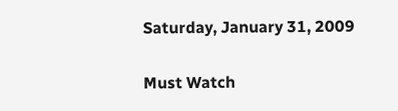Saturday, January 31, 2009

Must Watch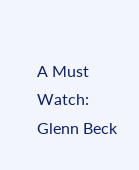A Must Watch: Glenn Beck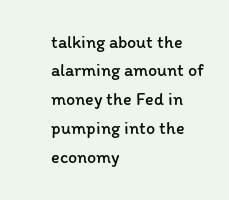talking about the alarming amount of money the Fed in pumping into the economy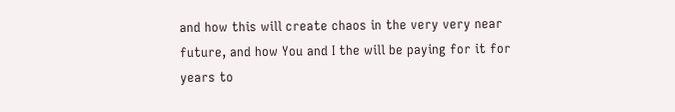and how this will create chaos in the very very near future, and how You and I the will be paying for it for years to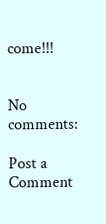come!!!


No comments:

Post a Comment